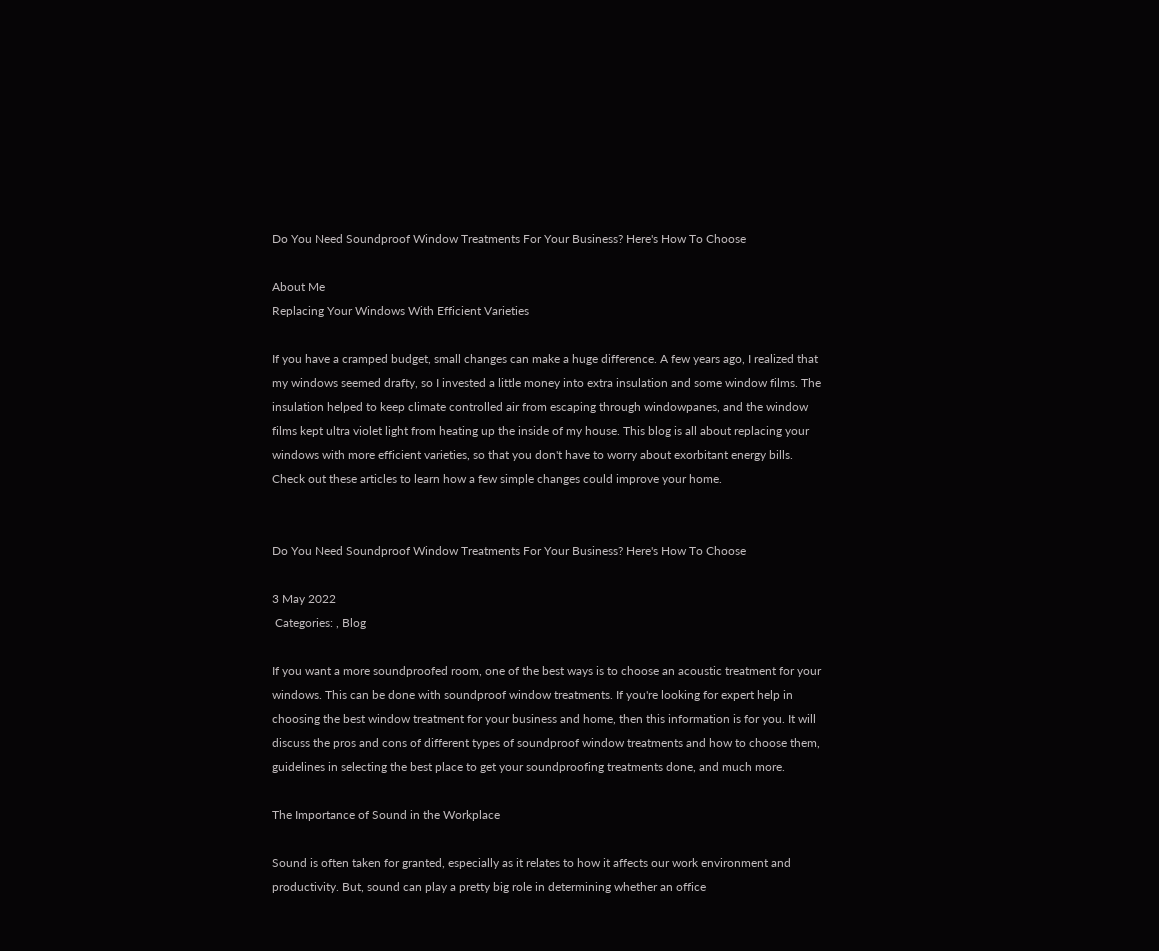Do You Need Soundproof Window Treatments For Your Business? Here's How To Choose

About Me
Replacing Your Windows With Efficient Varieties

If you have a cramped budget, small changes can make a huge difference. A few years ago, I realized that my windows seemed drafty, so I invested a little money into extra insulation and some window films. The insulation helped to keep climate controlled air from escaping through windowpanes, and the window films kept ultra violet light from heating up the inside of my house. This blog is all about replacing your windows with more efficient varieties, so that you don't have to worry about exorbitant energy bills. Check out these articles to learn how a few simple changes could improve your home.


Do You Need Soundproof Window Treatments For Your Business? Here's How To Choose

3 May 2022
 Categories: , Blog

If you want a more soundproofed room, one of the best ways is to choose an acoustic treatment for your windows. This can be done with soundproof window treatments. If you're looking for expert help in choosing the best window treatment for your business and home, then this information is for you. It will discuss the pros and cons of different types of soundproof window treatments and how to choose them, guidelines in selecting the best place to get your soundproofing treatments done, and much more.

The Importance of Sound in the Workplace

Sound is often taken for granted, especially as it relates to how it affects our work environment and productivity. But, sound can play a pretty big role in determining whether an office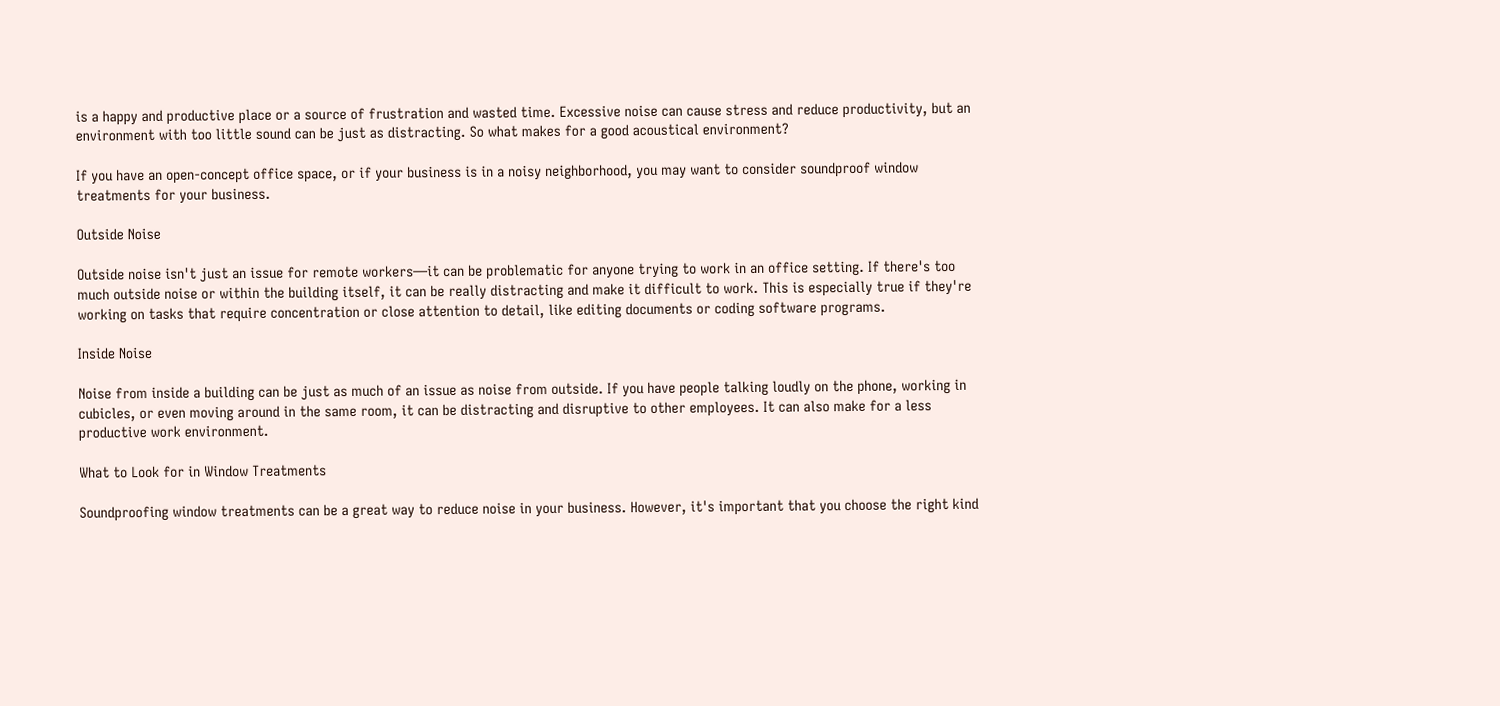is a happy and productive place or a source of frustration and wasted time. Excessive noise can cause stress and reduce productivity, but an environment with too little sound can be just as distracting. So what makes for a good acoustical environment?

If you have an open-concept office space, or if your business is in a noisy neighborhood, you may want to consider soundproof window treatments for your business.

Outside Noise

Outside noise isn't just an issue for remote workers—it can be problematic for anyone trying to work in an office setting. If there's too much outside noise or within the building itself, it can be really distracting and make it difficult to work. This is especially true if they're working on tasks that require concentration or close attention to detail, like editing documents or coding software programs.

Inside Noise

Noise from inside a building can be just as much of an issue as noise from outside. If you have people talking loudly on the phone, working in cubicles, or even moving around in the same room, it can be distracting and disruptive to other employees. It can also make for a less productive work environment.

What to Look for in Window Treatments

Soundproofing window treatments can be a great way to reduce noise in your business. However, it's important that you choose the right kind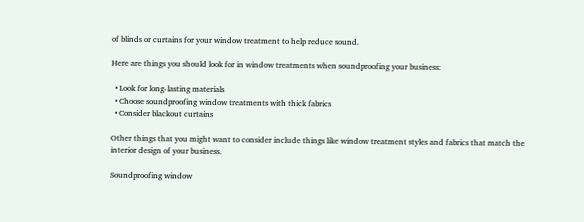of blinds or curtains for your window treatment to help reduce sound.

Here are things you should look for in window treatments when soundproofing your business:

  • Look for long-lasting materials
  • Choose soundproofing window treatments with thick fabrics
  • Consider blackout curtains

Other things that you might want to consider include things like window treatment styles and fabrics that match the interior design of your business.

Soundproofing window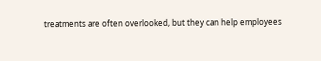treatments are often overlooked, but they can help employees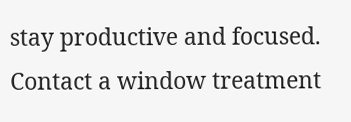stay productive and focused. Contact a window treatment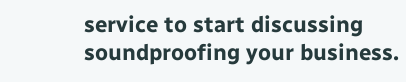service to start discussing soundproofing your business.